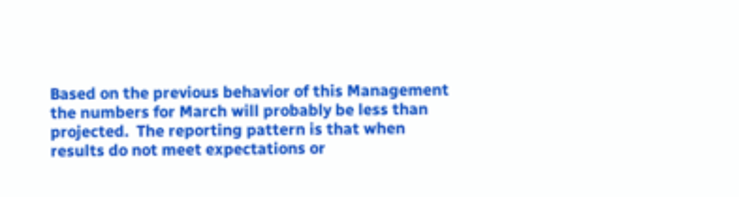Based on the previous behavior of this Management the numbers for March will probably be less than projected.  The reporting pattern is that when results do not meet expectations or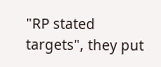"RP stated targets", they put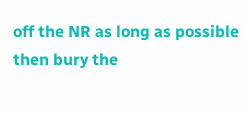off the NR as long as possible then bury the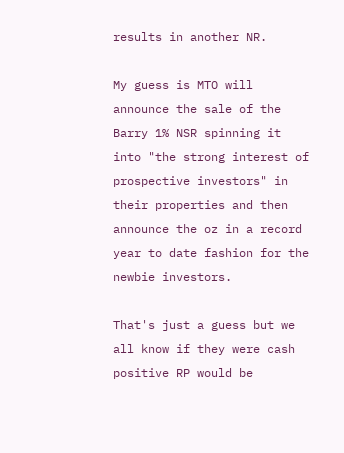results in another NR.

My guess is MTO will announce the sale of the Barry 1% NSR spinning it into "the strong interest of prospective investors" in their properties and then announce the oz in a record year to date fashion for the newbie investors.

That's just a guess but we all know if they were cash positive RP would be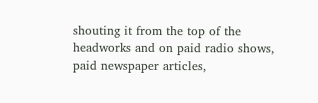shouting it from the top of the headworks and on paid radio shows, paid newspaper articles,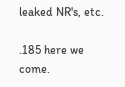leaked NR's, etc.

.185 here we come.